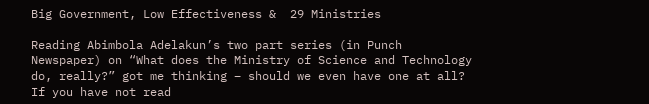Big Government, Low Effectiveness &  29 Ministries

Reading Abimbola Adelakun’s two part series (in Punch Newspaper) on “What does the Ministry of Science and Technology do, really?” got me thinking – should we even have one at all?  If you have not read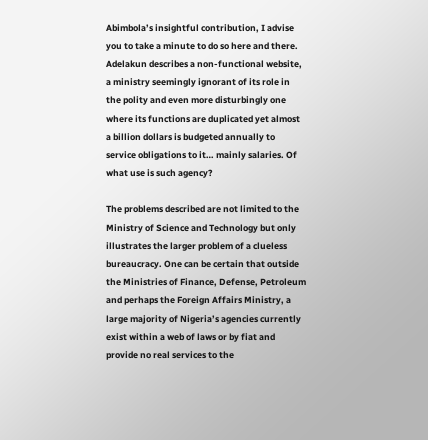Abimbola’s insightful contribution, I advise you to take a minute to do so here and there. Adelakun describes a non-functional website, a ministry seemingly ignorant of its role in the polity and even more disturbingly one where its functions are duplicated yet almost a billion dollars is budgeted annually to service obligations to it… mainly salaries. Of what use is such agency?

The problems described are not limited to the Ministry of Science and Technology but only illustrates the larger problem of a clueless bureaucracy. One can be certain that outside the Ministries of Finance, Defense, Petroleum and perhaps the Foreign Affairs Ministry, a large majority of Nigeria’s agencies currently exist within a web of laws or by fiat and provide no real services to the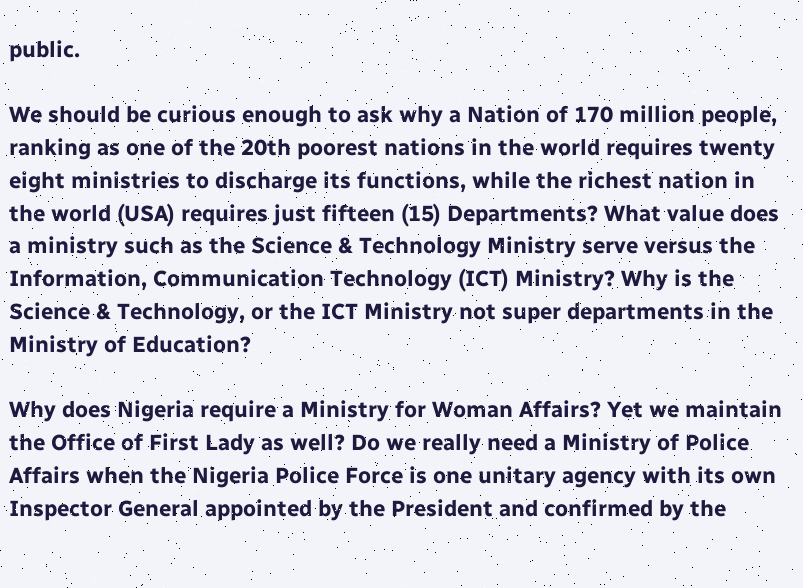public.

We should be curious enough to ask why a Nation of 170 million people, ranking as one of the 20th poorest nations in the world requires twenty eight ministries to discharge its functions, while the richest nation in the world (USA) requires just fifteen (15) Departments? What value does a ministry such as the Science & Technology Ministry serve versus the Information, Communication Technology (ICT) Ministry? Why is the Science & Technology, or the ICT Ministry not super departments in the Ministry of Education?

Why does Nigeria require a Ministry for Woman Affairs? Yet we maintain the Office of First Lady as well? Do we really need a Ministry of Police Affairs when the Nigeria Police Force is one unitary agency with its own Inspector General appointed by the President and confirmed by the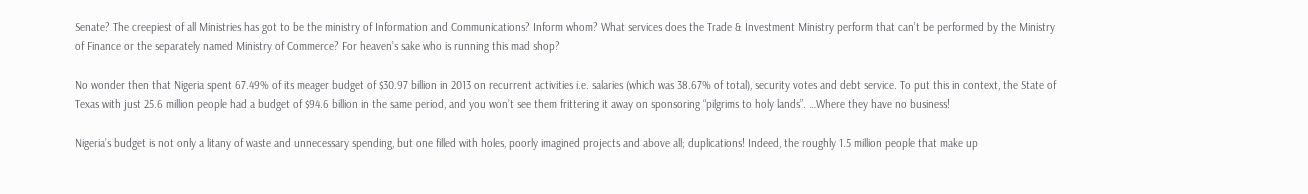Senate? The creepiest of all Ministries has got to be the ministry of Information and Communications? Inform whom? What services does the Trade & Investment Ministry perform that can’t be performed by the Ministry of Finance or the separately named Ministry of Commerce? For heaven’s sake who is running this mad shop?

No wonder then that Nigeria spent 67.49% of its meager budget of $30.97 billion in 2013 on recurrent activities i.e. salaries (which was 38.67% of total), security votes and debt service. To put this in context, the State of Texas with just 25.6 million people had a budget of $94.6 billion in the same period, and you won’t see them frittering it away on sponsoring “pilgrims to holy lands”. …Where they have no business!

Nigeria’s budget is not only a litany of waste and unnecessary spending, but one filled with holes, poorly imagined projects and above all; duplications! Indeed, the roughly 1.5 million people that make up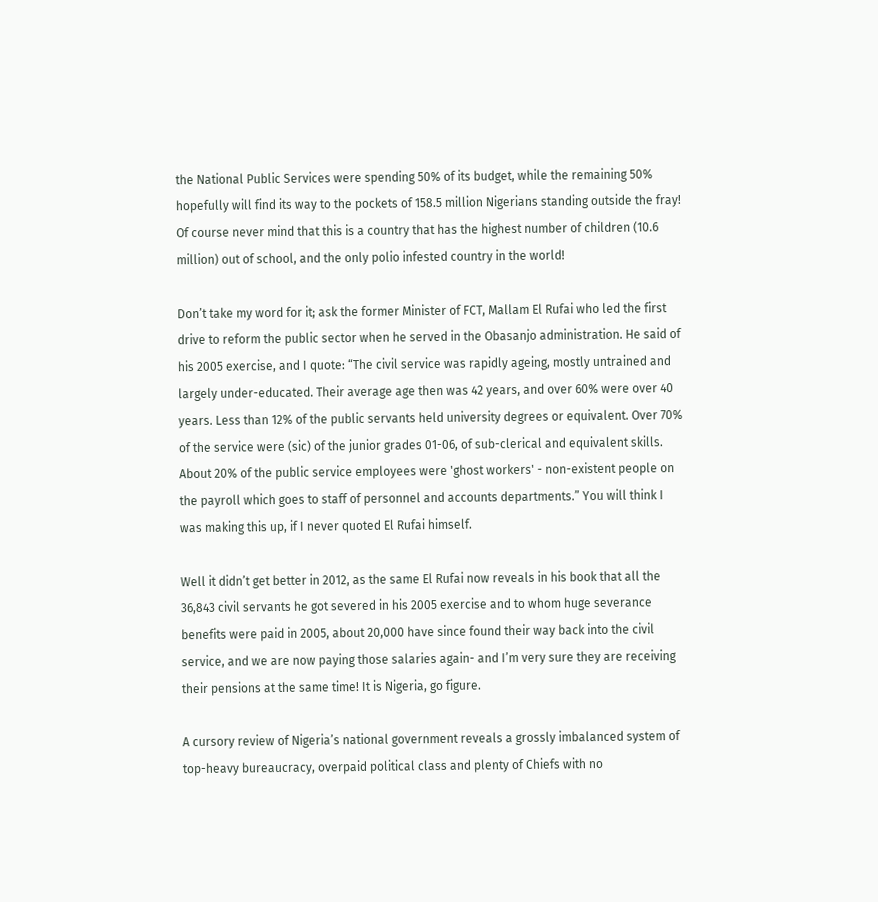the National Public Services were spending 50% of its budget, while the remaining 50% hopefully will find its way to the pockets of 158.5 million Nigerians standing outside the fray! Of course never mind that this is a country that has the highest number of children (10.6 million) out of school, and the only polio infested country in the world!

Don’t take my word for it; ask the former Minister of FCT, Mallam El Rufai who led the first drive to reform the public sector when he served in the Obasanjo administration. He said of his 2005 exercise, and I quote: “The civil service was rapidly ageing, mostly untrained and largely under-educated. Their average age then was 42 years, and over 60% were over 40 years. Less than 12% of the public servants held university degrees or equivalent. Over 70% of the service were (sic) of the junior grades 01-06, of sub-clerical and equivalent skills. About 20% of the public service employees were 'ghost workers' - non-existent people on the payroll which goes to staff of personnel and accounts departments.” You will think I was making this up, if I never quoted El Rufai himself.

Well it didn’t get better in 2012, as the same El Rufai now reveals in his book that all the 36,843 civil servants he got severed in his 2005 exercise and to whom huge severance benefits were paid in 2005, about 20,000 have since found their way back into the civil service, and we are now paying those salaries again- and I’m very sure they are receiving their pensions at the same time! It is Nigeria, go figure.

A cursory review of Nigeria’s national government reveals a grossly imbalanced system of top-heavy bureaucracy, overpaid political class and plenty of Chiefs with no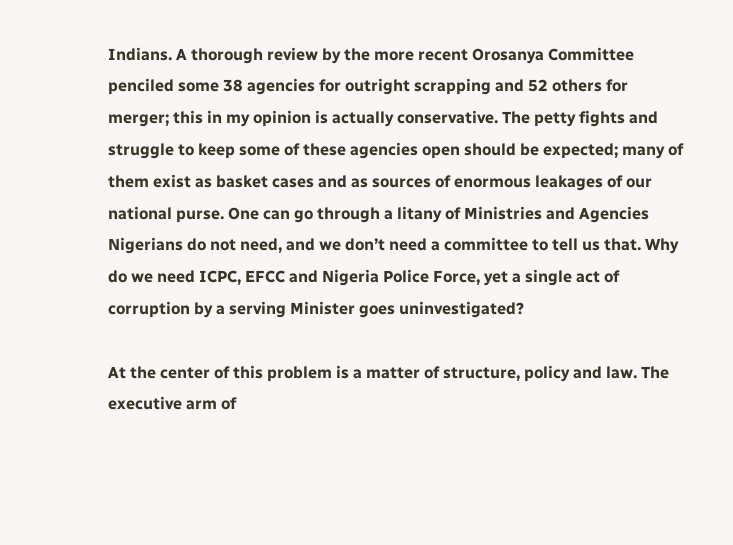Indians. A thorough review by the more recent Orosanya Committee penciled some 38 agencies for outright scrapping and 52 others for merger; this in my opinion is actually conservative. The petty fights and struggle to keep some of these agencies open should be expected; many of them exist as basket cases and as sources of enormous leakages of our national purse. One can go through a litany of Ministries and Agencies Nigerians do not need, and we don’t need a committee to tell us that. Why do we need ICPC, EFCC and Nigeria Police Force, yet a single act of corruption by a serving Minister goes uninvestigated?

At the center of this problem is a matter of structure, policy and law. The executive arm of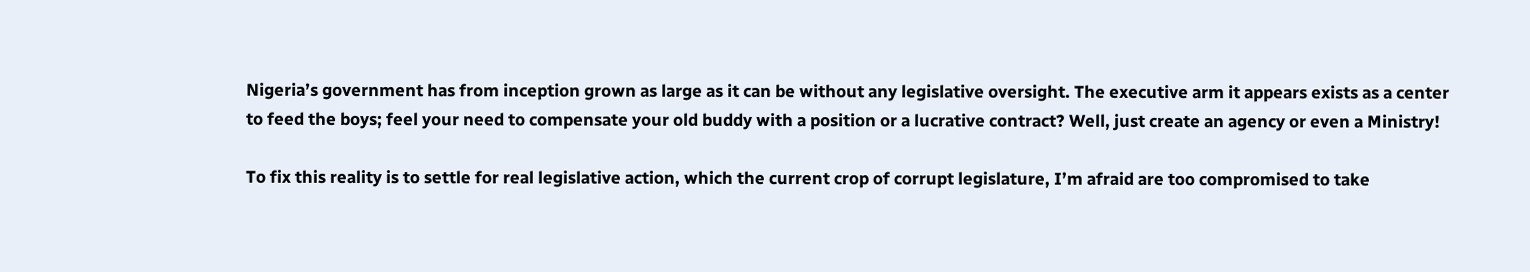Nigeria’s government has from inception grown as large as it can be without any legislative oversight. The executive arm it appears exists as a center to feed the boys; feel your need to compensate your old buddy with a position or a lucrative contract? Well, just create an agency or even a Ministry!

To fix this reality is to settle for real legislative action, which the current crop of corrupt legislature, I’m afraid are too compromised to take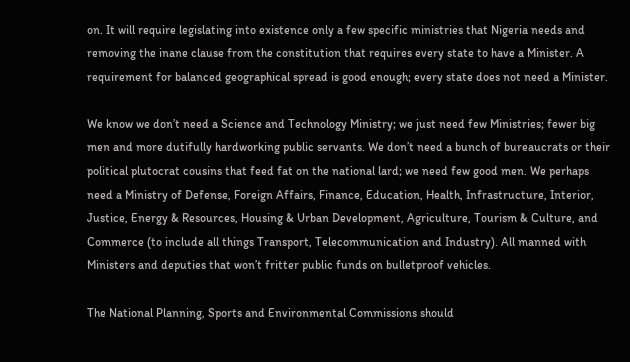on. It will require legislating into existence only a few specific ministries that Nigeria needs and removing the inane clause from the constitution that requires every state to have a Minister. A requirement for balanced geographical spread is good enough; every state does not need a Minister.

We know we don’t need a Science and Technology Ministry; we just need few Ministries; fewer big men and more dutifully hardworking public servants. We don’t need a bunch of bureaucrats or their political plutocrat cousins that feed fat on the national lard; we need few good men. We perhaps need a Ministry of Defense, Foreign Affairs, Finance, Education, Health, Infrastructure, Interior, Justice, Energy & Resources, Housing & Urban Development, Agriculture, Tourism & Culture, and Commerce (to include all things Transport, Telecommunication and Industry). All manned with Ministers and deputies that won’t fritter public funds on bulletproof vehicles.

The National Planning, Sports and Environmental Commissions should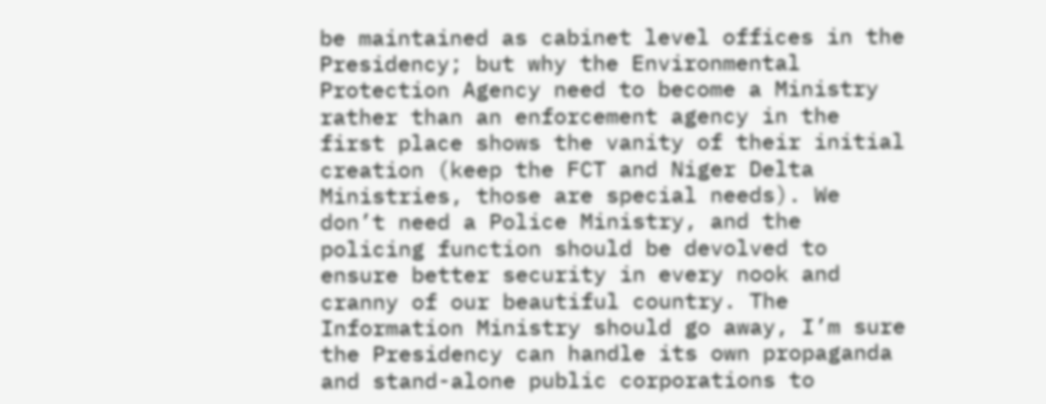be maintained as cabinet level offices in the Presidency; but why the Environmental Protection Agency need to become a Ministry rather than an enforcement agency in the first place shows the vanity of their initial creation (keep the FCT and Niger Delta Ministries, those are special needs). We don’t need a Police Ministry, and the policing function should be devolved to ensure better security in every nook and cranny of our beautiful country. The Information Ministry should go away, I’m sure the Presidency can handle its own propaganda and stand-alone public corporations to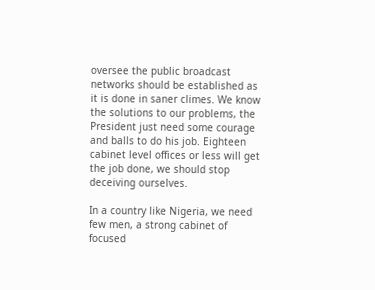oversee the public broadcast networks should be established as it is done in saner climes. We know the solutions to our problems, the President just need some courage and balls to do his job. Eighteen cabinet level offices or less will get the job done, we should stop deceiving ourselves.

In a country like Nigeria, we need few men, a strong cabinet of focused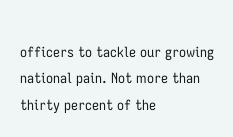officers to tackle our growing national pain. Not more than thirty percent of the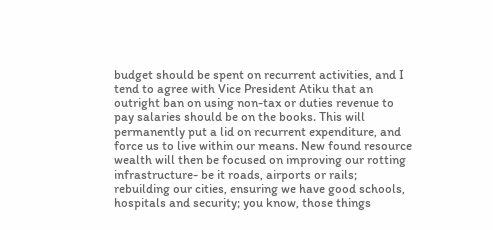budget should be spent on recurrent activities, and I tend to agree with Vice President Atiku that an outright ban on using non-tax or duties revenue to pay salaries should be on the books. This will permanently put a lid on recurrent expenditure, and force us to live within our means. New found resource wealth will then be focused on improving our rotting infrastructure- be it roads, airports or rails; rebuilding our cities, ensuring we have good schools, hospitals and security; you know, those things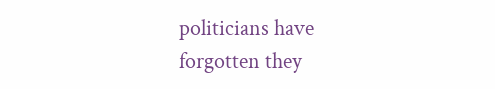politicians have forgotten they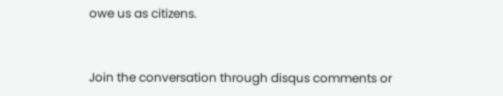owe us as citizens.



Join the conversation through disqus comments or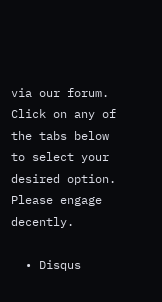via our forum. Click on any of the tabs below to select your desired option. Please engage decently.

  • Disqus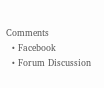Comments
  • Facebook
  • Forum Discussion